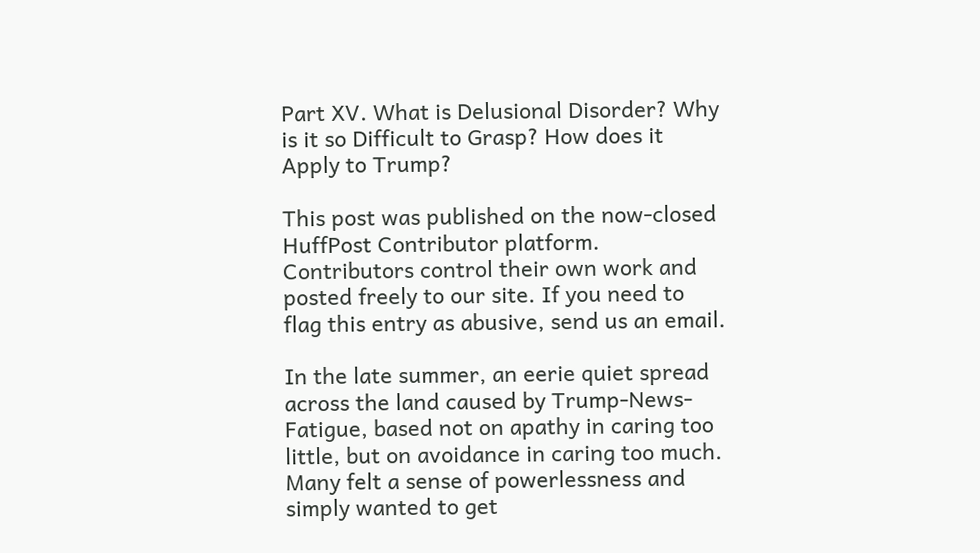Part XV. What is Delusional Disorder? Why is it so Difficult to Grasp? How does it Apply to Trump?

This post was published on the now-closed HuffPost Contributor platform. Contributors control their own work and posted freely to our site. If you need to flag this entry as abusive, send us an email.

In the late summer, an eerie quiet spread across the land caused by Trump-News-Fatigue, based not on apathy in caring too little, but on avoidance in caring too much. Many felt a sense of powerlessness and simply wanted to get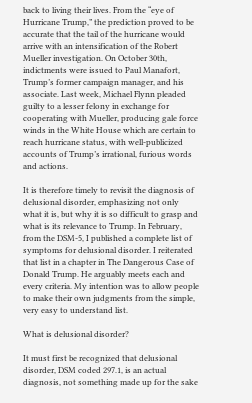back to living their lives. From the “eye of Hurricane Trump,” the prediction proved to be accurate that the tail of the hurricane would arrive with an intensification of the Robert Mueller investigation. On October 30th, indictments were issued to Paul Manafort, Trump’s former campaign manager, and his associate. Last week, Michael Flynn pleaded guilty to a lesser felony in exchange for cooperating with Mueller, producing gale force winds in the White House which are certain to reach hurricane status, with well-publicized accounts of Trump’s irrational, furious words and actions.

It is therefore timely to revisit the diagnosis of delusional disorder, emphasizing not only what it is, but why it is so difficult to grasp and what is its relevance to Trump. In February, from the DSM-5, I published a complete list of symptoms for delusional disorder. I reiterated that list in a chapter in The Dangerous Case of Donald Trump. He arguably meets each and every criteria. My intention was to allow people to make their own judgments from the simple, very easy to understand list.

What is delusional disorder?

It must first be recognized that delusional disorder, DSM coded 297.1, is an actual diagnosis, not something made up for the sake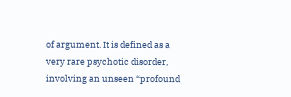of argument. It is defined as a very rare psychotic disorder, involving an unseen “profound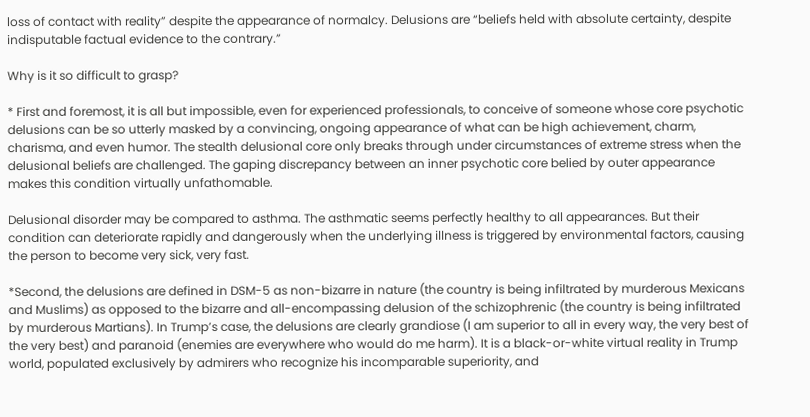loss of contact with reality” despite the appearance of normalcy. Delusions are “beliefs held with absolute certainty, despite indisputable factual evidence to the contrary.”

Why is it so difficult to grasp?

* First and foremost, it is all but impossible, even for experienced professionals, to conceive of someone whose core psychotic delusions can be so utterly masked by a convincing, ongoing appearance of what can be high achievement, charm, charisma, and even humor. The stealth delusional core only breaks through under circumstances of extreme stress when the delusional beliefs are challenged. The gaping discrepancy between an inner psychotic core belied by outer appearance makes this condition virtually unfathomable.

Delusional disorder may be compared to asthma. The asthmatic seems perfectly healthy to all appearances. But their condition can deteriorate rapidly and dangerously when the underlying illness is triggered by environmental factors, causing the person to become very sick, very fast.

*Second, the delusions are defined in DSM-5 as non-bizarre in nature (the country is being infiltrated by murderous Mexicans and Muslims) as opposed to the bizarre and all-encompassing delusion of the schizophrenic (the country is being infiltrated by murderous Martians). In Trump’s case, the delusions are clearly grandiose (I am superior to all in every way, the very best of the very best) and paranoid (enemies are everywhere who would do me harm). It is a black-or-white virtual reality in Trump world, populated exclusively by admirers who recognize his incomparable superiority, and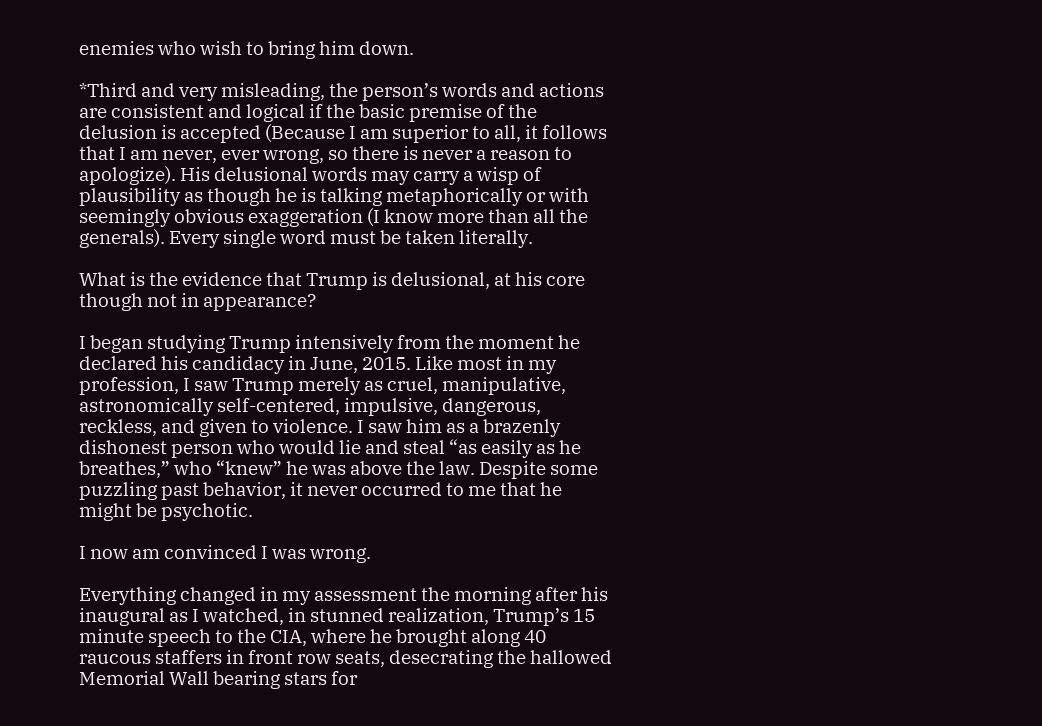enemies who wish to bring him down.

*Third and very misleading, the person’s words and actions are consistent and logical if the basic premise of the delusion is accepted (Because I am superior to all, it follows that I am never, ever wrong, so there is never a reason to apologize). His delusional words may carry a wisp of plausibility as though he is talking metaphorically or with seemingly obvious exaggeration (I know more than all the generals). Every single word must be taken literally.

What is the evidence that Trump is delusional, at his core though not in appearance?

I began studying Trump intensively from the moment he declared his candidacy in June, 2015. Like most in my profession, I saw Trump merely as cruel, manipulative, astronomically self-centered, impulsive, dangerous, reckless, and given to violence. I saw him as a brazenly dishonest person who would lie and steal “as easily as he breathes,” who “knew” he was above the law. Despite some puzzling past behavior, it never occurred to me that he might be psychotic.

I now am convinced I was wrong.

Everything changed in my assessment the morning after his inaugural as I watched, in stunned realization, Trump’s 15 minute speech to the CIA, where he brought along 40 raucous staffers in front row seats, desecrating the hallowed Memorial Wall bearing stars for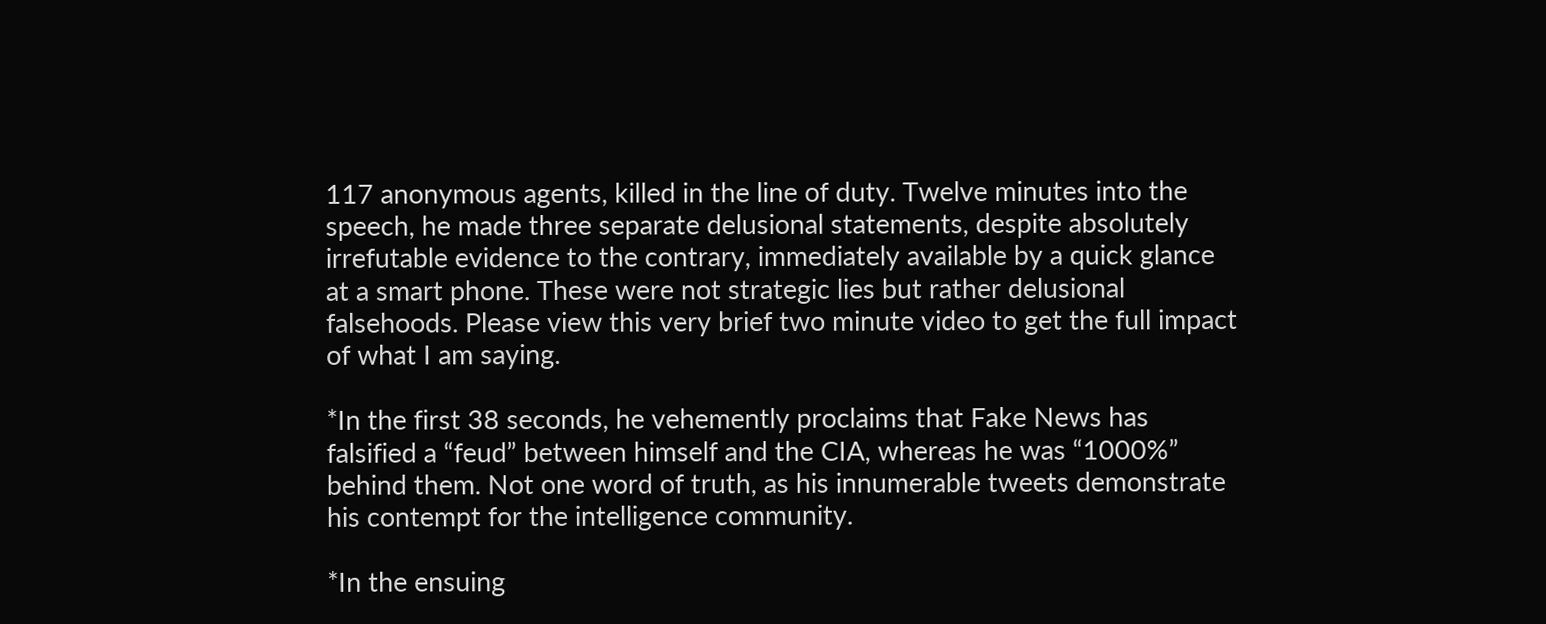117 anonymous agents, killed in the line of duty. Twelve minutes into the speech, he made three separate delusional statements, despite absolutely irrefutable evidence to the contrary, immediately available by a quick glance at a smart phone. These were not strategic lies but rather delusional falsehoods. Please view this very brief two minute video to get the full impact of what I am saying.

*In the first 38 seconds, he vehemently proclaims that Fake News has falsified a “feud” between himself and the CIA, whereas he was “1000%” behind them. Not one word of truth, as his innumerable tweets demonstrate his contempt for the intelligence community.

*In the ensuing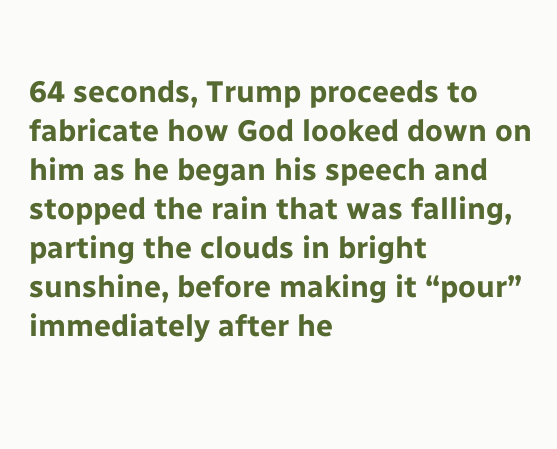64 seconds, Trump proceeds to fabricate how God looked down on him as he began his speech and stopped the rain that was falling, parting the clouds in bright sunshine, before making it “pour” immediately after he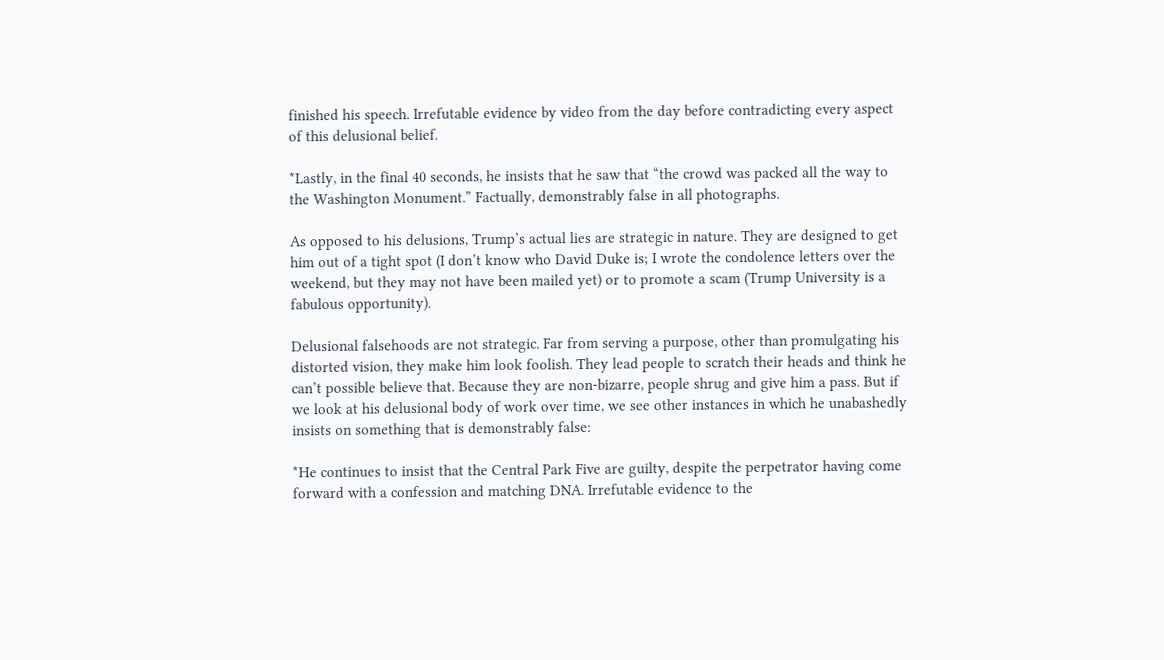finished his speech. Irrefutable evidence by video from the day before contradicting every aspect of this delusional belief.

*Lastly, in the final 40 seconds, he insists that he saw that “the crowd was packed all the way to the Washington Monument.” Factually, demonstrably false in all photographs.

As opposed to his delusions, Trump’s actual lies are strategic in nature. They are designed to get him out of a tight spot (I don’t know who David Duke is; I wrote the condolence letters over the weekend, but they may not have been mailed yet) or to promote a scam (Trump University is a fabulous opportunity).

Delusional falsehoods are not strategic. Far from serving a purpose, other than promulgating his distorted vision, they make him look foolish. They lead people to scratch their heads and think he can’t possible believe that. Because they are non-bizarre, people shrug and give him a pass. But if we look at his delusional body of work over time, we see other instances in which he unabashedly insists on something that is demonstrably false:

*He continues to insist that the Central Park Five are guilty, despite the perpetrator having come forward with a confession and matching DNA. Irrefutable evidence to the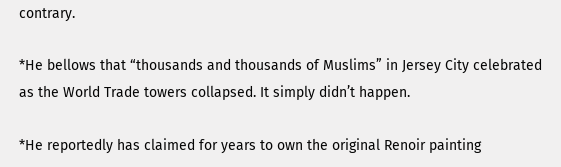contrary.

*He bellows that “thousands and thousands of Muslims” in Jersey City celebrated as the World Trade towers collapsed. It simply didn’t happen.

*He reportedly has claimed for years to own the original Renoir painting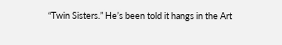“Twin Sisters.” He’s been told it hangs in the Art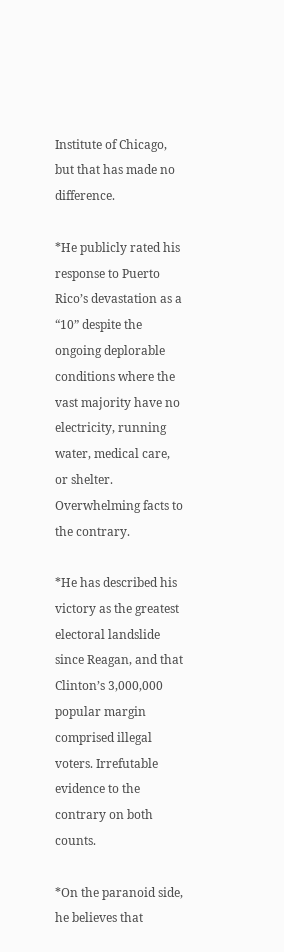Institute of Chicago, but that has made no difference.

*He publicly rated his response to Puerto Rico’s devastation as a “10” despite the ongoing deplorable conditions where the vast majority have no electricity, running water, medical care, or shelter. Overwhelming facts to the contrary.

*He has described his victory as the greatest electoral landslide since Reagan, and that Clinton’s 3,000,000 popular margin comprised illegal voters. Irrefutable evidence to the contrary on both counts.

*On the paranoid side, he believes that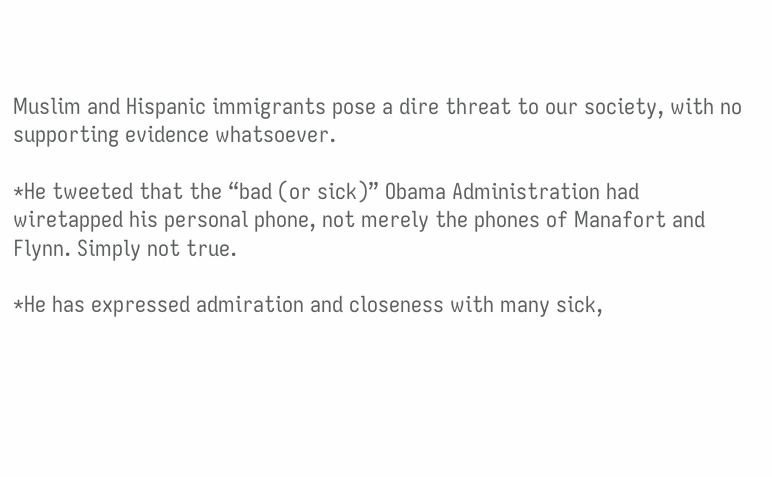Muslim and Hispanic immigrants pose a dire threat to our society, with no supporting evidence whatsoever.

*He tweeted that the “bad (or sick)” Obama Administration had wiretapped his personal phone, not merely the phones of Manafort and Flynn. Simply not true.

*He has expressed admiration and closeness with many sick,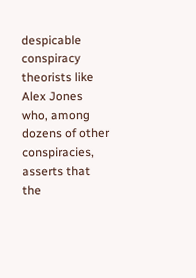despicable conspiracy theorists like Alex Jones who, among dozens of other conspiracies, asserts that the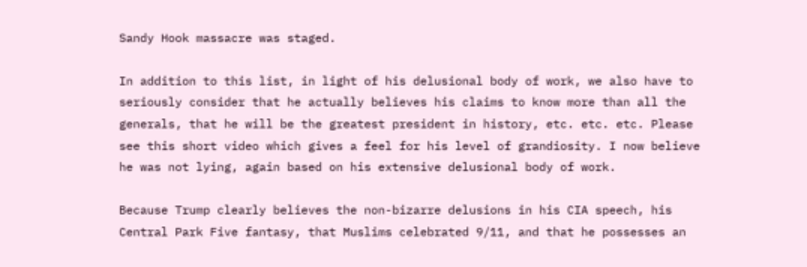Sandy Hook massacre was staged.

In addition to this list, in light of his delusional body of work, we also have to seriously consider that he actually believes his claims to know more than all the generals, that he will be the greatest president in history, etc. etc. etc. Please see this short video which gives a feel for his level of grandiosity. I now believe he was not lying, again based on his extensive delusional body of work.

Because Trump clearly believes the non-bizarre delusions in his CIA speech, his Central Park Five fantasy, that Muslims celebrated 9/11, and that he possesses an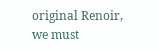original Renoir, we must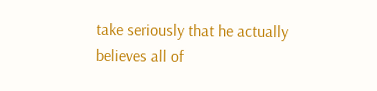take seriously that he actually believes all of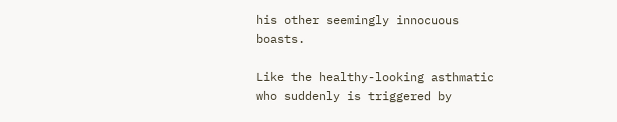his other seemingly innocuous boasts.

Like the healthy-looking asthmatic who suddenly is triggered by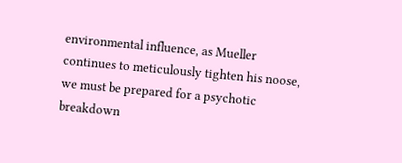environmental influence, as Mueller continues to meticulously tighten his noose, we must be prepared for a psychotic breakdown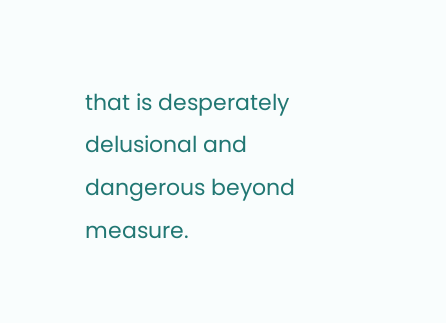that is desperately delusional and dangerous beyond measure.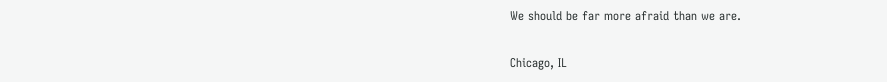We should be far more afraid than we are.

Chicago, IL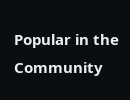Popular in the Community